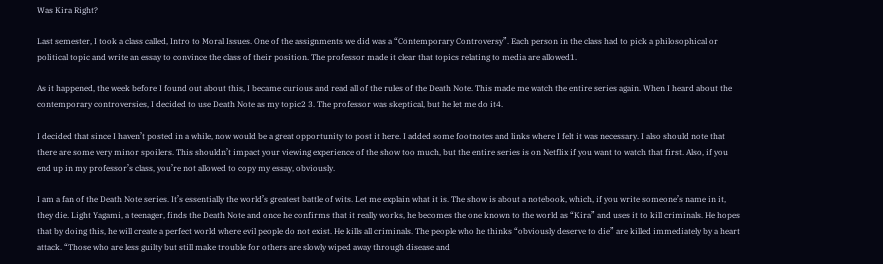Was Kira Right?

Last semester, I took a class called, Intro to Moral Issues. One of the assignments we did was a “Contemporary Controversy”. Each person in the class had to pick a philosophical or political topic and write an essay to convince the class of their position. The professor made it clear that topics relating to media are allowed1.

As it happened, the week before I found out about this, I became curious and read all of the rules of the Death Note. This made me watch the entire series again. When I heard about the contemporary controversies, I decided to use Death Note as my topic2 3. The professor was skeptical, but he let me do it4.

I decided that since I haven’t posted in a while, now would be a great opportunity to post it here. I added some footnotes and links where I felt it was necessary. I also should note that there are some very minor spoilers. This shouldn’t impact your viewing experience of the show too much, but the entire series is on Netflix if you want to watch that first. Also, if you end up in my professor’s class, you’re not allowed to copy my essay, obviously.

I am a fan of the Death Note series. It’s essentially the world’s greatest battle of wits. Let me explain what it is. The show is about a notebook, which, if you write someone’s name in it, they die. Light Yagami, a teenager, finds the Death Note and once he confirms that it really works, he becomes the one known to the world as “Kira” and uses it to kill criminals. He hopes that by doing this, he will create a perfect world where evil people do not exist. He kills all criminals. The people who he thinks “obviously deserve to die” are killed immediately by a heart attack. “Those who are less guilty but still make trouble for others are slowly wiped away through disease and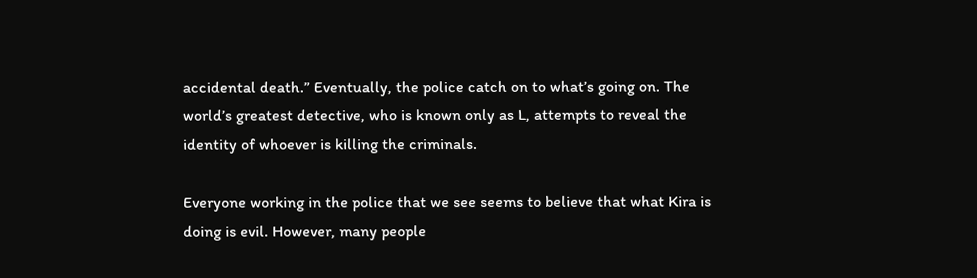accidental death.” Eventually, the police catch on to what’s going on. The world’s greatest detective, who is known only as L, attempts to reveal the identity of whoever is killing the criminals.

Everyone working in the police that we see seems to believe that what Kira is doing is evil. However, many people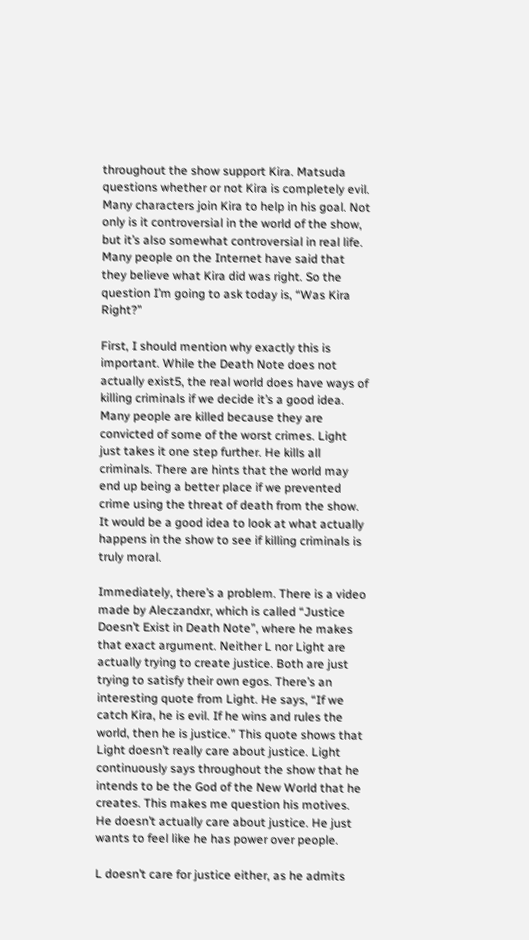throughout the show support Kira. Matsuda questions whether or not Kira is completely evil. Many characters join Kira to help in his goal. Not only is it controversial in the world of the show, but it’s also somewhat controversial in real life. Many people on the Internet have said that they believe what Kira did was right. So the question I’m going to ask today is, “Was Kira Right?”

First, I should mention why exactly this is important. While the Death Note does not actually exist5, the real world does have ways of killing criminals if we decide it’s a good idea. Many people are killed because they are convicted of some of the worst crimes. Light just takes it one step further. He kills all criminals. There are hints that the world may end up being a better place if we prevented crime using the threat of death from the show. It would be a good idea to look at what actually happens in the show to see if killing criminals is truly moral.

Immediately, there’s a problem. There is a video made by Aleczandxr, which is called “Justice Doesn’t Exist in Death Note”, where he makes that exact argument. Neither L nor Light are actually trying to create justice. Both are just trying to satisfy their own egos. There’s an interesting quote from Light. He says, “If we catch Kira, he is evil. If he wins and rules the world, then he is justice.” This quote shows that Light doesn’t really care about justice. Light continuously says throughout the show that he intends to be the God of the New World that he creates. This makes me question his motives. He doesn’t actually care about justice. He just wants to feel like he has power over people.

L doesn’t care for justice either, as he admits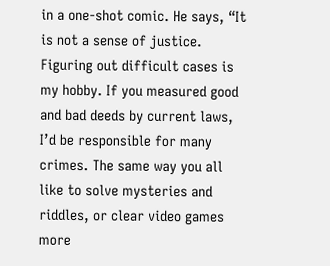in a one-shot comic. He says, “It is not a sense of justice. Figuring out difficult cases is my hobby. If you measured good and bad deeds by current laws, I’d be responsible for many crimes. The same way you all like to solve mysteries and riddles, or clear video games more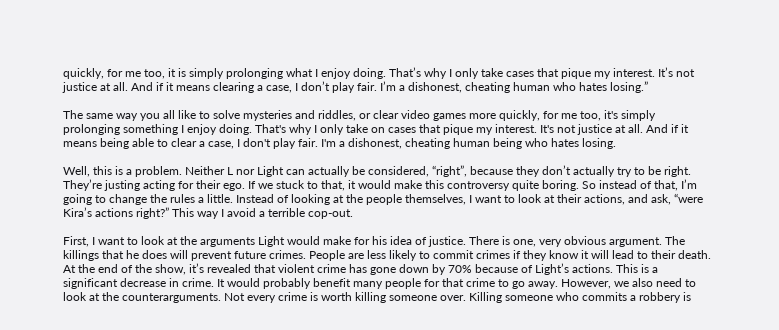quickly, for me too, it is simply prolonging what I enjoy doing. That’s why I only take cases that pique my interest. It’s not justice at all. And if it means clearing a case, I don’t play fair. I’m a dishonest, cheating human who hates losing.”

The same way you all like to solve mysteries and riddles, or clear video games more quickly, for me too, it's simply prolonging something I enjoy doing. That's why I only take on cases that pique my interest. It's not justice at all. And if it means being able to clear a case, I don't play fair. I'm a dishonest, cheating human being who hates losing.

Well, this is a problem. Neither L nor Light can actually be considered, “right”, because they don’t actually try to be right. They’re justing acting for their ego. If we stuck to that, it would make this controversy quite boring. So instead of that, I’m going to change the rules a little. Instead of looking at the people themselves, I want to look at their actions, and ask, “were Kira’s actions right?” This way I avoid a terrible cop-out.

First, I want to look at the arguments Light would make for his idea of justice. There is one, very obvious argument. The killings that he does will prevent future crimes. People are less likely to commit crimes if they know it will lead to their death. At the end of the show, it’s revealed that violent crime has gone down by 70% because of Light’s actions. This is a significant decrease in crime. It would probably benefit many people for that crime to go away. However, we also need to look at the counterarguments. Not every crime is worth killing someone over. Killing someone who commits a robbery is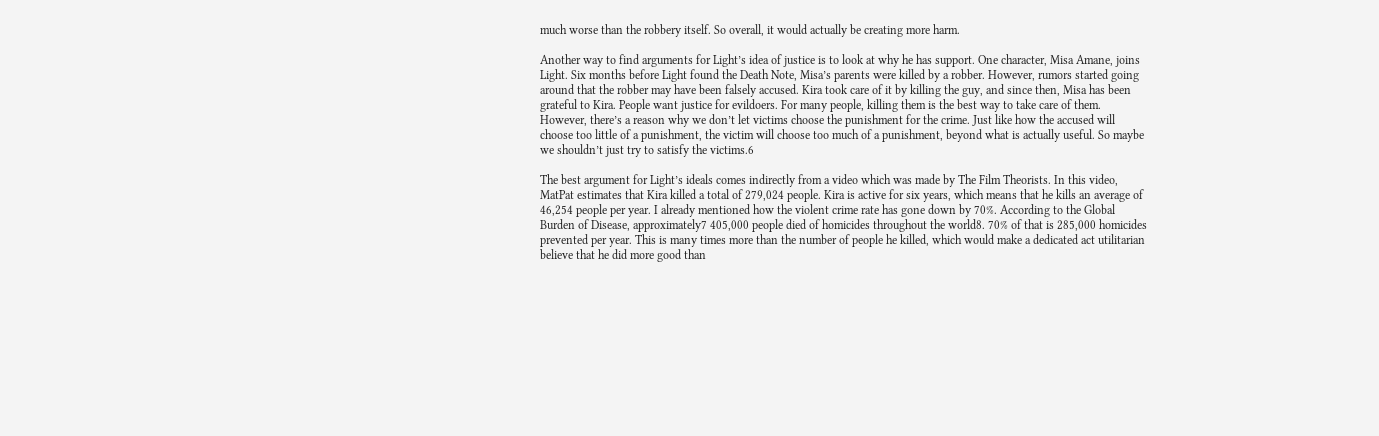much worse than the robbery itself. So overall, it would actually be creating more harm.

Another way to find arguments for Light’s idea of justice is to look at why he has support. One character, Misa Amane, joins Light. Six months before Light found the Death Note, Misa’s parents were killed by a robber. However, rumors started going around that the robber may have been falsely accused. Kira took care of it by killing the guy, and since then, Misa has been grateful to Kira. People want justice for evildoers. For many people, killing them is the best way to take care of them. However, there’s a reason why we don’t let victims choose the punishment for the crime. Just like how the accused will choose too little of a punishment, the victim will choose too much of a punishment, beyond what is actually useful. So maybe we shouldn’t just try to satisfy the victims.6

The best argument for Light’s ideals comes indirectly from a video which was made by The Film Theorists. In this video, MatPat estimates that Kira killed a total of 279,024 people. Kira is active for six years, which means that he kills an average of 46,254 people per year. I already mentioned how the violent crime rate has gone down by 70%. According to the Global Burden of Disease, approximately7 405,000 people died of homicides throughout the world8. 70% of that is 285,000 homicides prevented per year. This is many times more than the number of people he killed, which would make a dedicated act utilitarian believe that he did more good than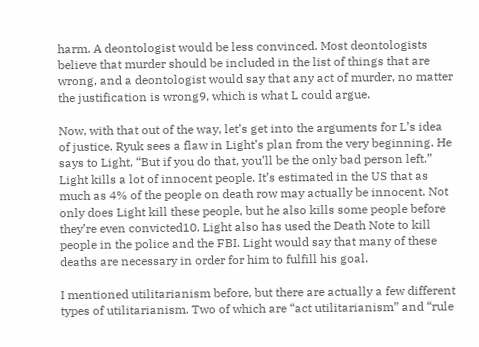harm. A deontologist would be less convinced. Most deontologists believe that murder should be included in the list of things that are wrong, and a deontologist would say that any act of murder, no matter the justification is wrong9, which is what L could argue.

Now, with that out of the way, let’s get into the arguments for L’s idea of justice. Ryuk sees a flaw in Light’s plan from the very beginning. He says to Light, “But if you do that, you’ll be the only bad person left.” Light kills a lot of innocent people. It’s estimated in the US that as much as 4% of the people on death row may actually be innocent. Not only does Light kill these people, but he also kills some people before they’re even convicted10. Light also has used the Death Note to kill people in the police and the FBI. Light would say that many of these deaths are necessary in order for him to fulfill his goal.

I mentioned utilitarianism before, but there are actually a few different types of utilitarianism. Two of which are “act utilitarianism” and “rule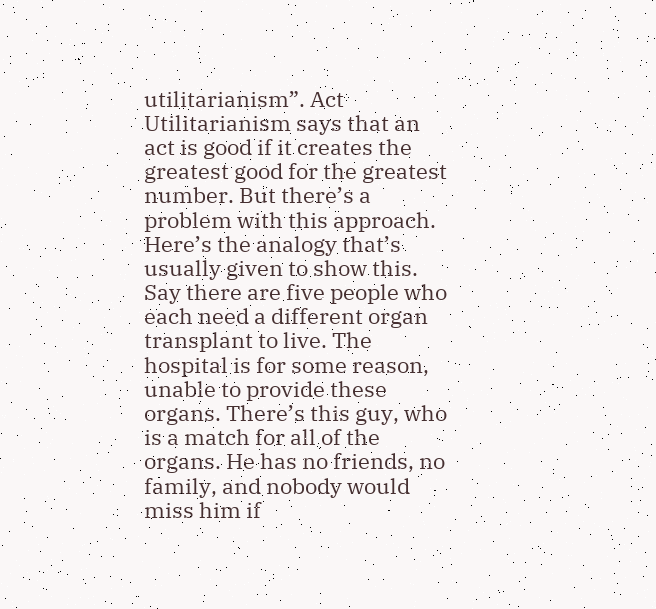utilitarianism”. Act Utilitarianism says that an act is good if it creates the greatest good for the greatest number. But there’s a problem with this approach. Here’s the analogy that’s usually given to show this. Say there are five people who each need a different organ transplant to live. The hospital is for some reason, unable to provide these organs. There’s this guy, who is a match for all of the organs. He has no friends, no family, and nobody would miss him if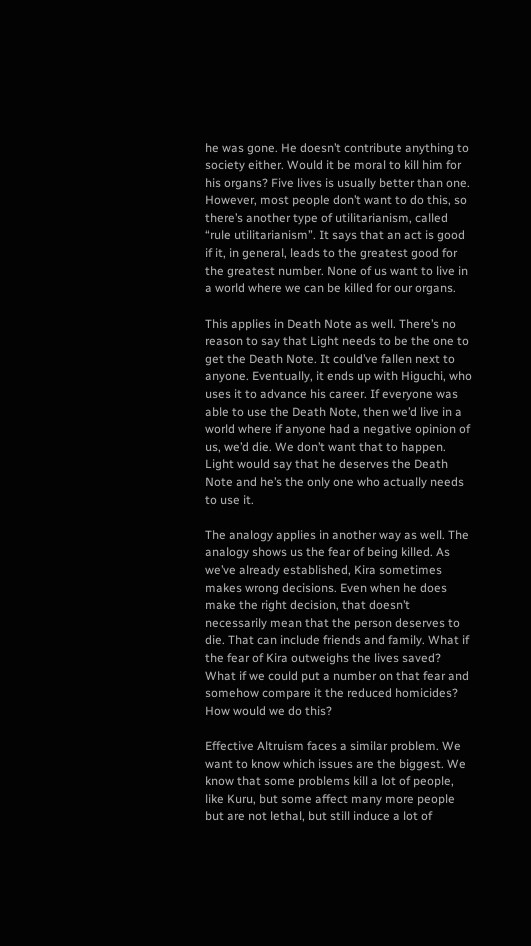he was gone. He doesn’t contribute anything to society either. Would it be moral to kill him for his organs? Five lives is usually better than one. However, most people don’t want to do this, so there’s another type of utilitarianism, called “rule utilitarianism”. It says that an act is good if it, in general, leads to the greatest good for the greatest number. None of us want to live in a world where we can be killed for our organs.

This applies in Death Note as well. There’s no reason to say that Light needs to be the one to get the Death Note. It could’ve fallen next to anyone. Eventually, it ends up with Higuchi, who uses it to advance his career. If everyone was able to use the Death Note, then we’d live in a world where if anyone had a negative opinion of us, we’d die. We don’t want that to happen. Light would say that he deserves the Death Note and he’s the only one who actually needs to use it.

The analogy applies in another way as well. The analogy shows us the fear of being killed. As we’ve already established, Kira sometimes makes wrong decisions. Even when he does make the right decision, that doesn’t necessarily mean that the person deserves to die. That can include friends and family. What if the fear of Kira outweighs the lives saved? What if we could put a number on that fear and somehow compare it the reduced homicides? How would we do this?

Effective Altruism faces a similar problem. We want to know which issues are the biggest. We know that some problems kill a lot of people, like Kuru, but some affect many more people but are not lethal, but still induce a lot of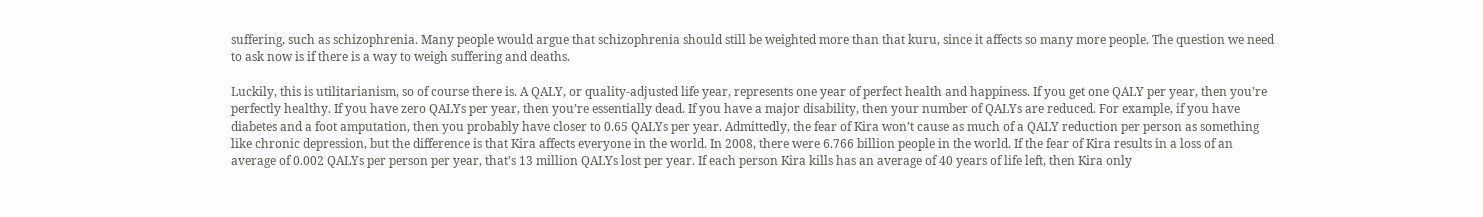suffering, such as schizophrenia. Many people would argue that schizophrenia should still be weighted more than that kuru, since it affects so many more people. The question we need to ask now is if there is a way to weigh suffering and deaths.

Luckily, this is utilitarianism, so of course there is. A QALY, or quality-adjusted life year, represents one year of perfect health and happiness. If you get one QALY per year, then you’re perfectly healthy. If you have zero QALYs per year, then you’re essentially dead. If you have a major disability, then your number of QALYs are reduced. For example, if you have diabetes and a foot amputation, then you probably have closer to 0.65 QALYs per year. Admittedly, the fear of Kira won’t cause as much of a QALY reduction per person as something like chronic depression, but the difference is that Kira affects everyone in the world. In 2008, there were 6.766 billion people in the world. If the fear of Kira results in a loss of an average of 0.002 QALYs per person per year, that’s 13 million QALYs lost per year. If each person Kira kills has an average of 40 years of life left, then Kira only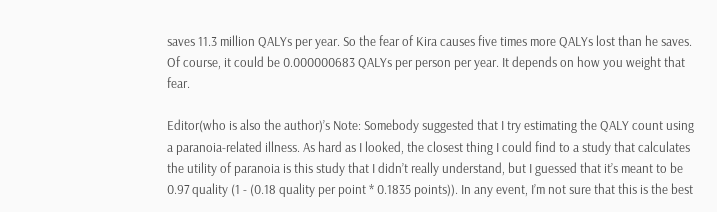saves 11.3 million QALYs per year. So the fear of Kira causes five times more QALYs lost than he saves. Of course, it could be 0.000000683 QALYs per person per year. It depends on how you weight that fear.

Editor(who is also the author)’s Note: Somebody suggested that I try estimating the QALY count using a paranoia-related illness. As hard as I looked, the closest thing I could find to a study that calculates the utility of paranoia is this study that I didn’t really understand, but I guessed that it’s meant to be 0.97 quality (1 - (0.18 quality per point * 0.1835 points)). In any event, I’m not sure that this is the best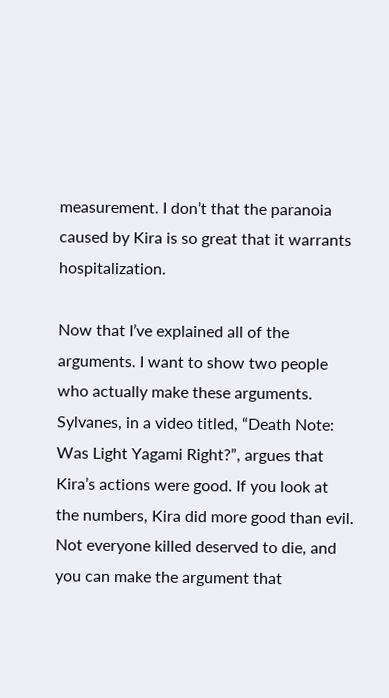measurement. I don’t that the paranoia caused by Kira is so great that it warrants hospitalization.

Now that I’ve explained all of the arguments. I want to show two people who actually make these arguments. Sylvanes, in a video titled, “Death Note: Was Light Yagami Right?”, argues that Kira’s actions were good. If you look at the numbers, Kira did more good than evil. Not everyone killed deserved to die, and you can make the argument that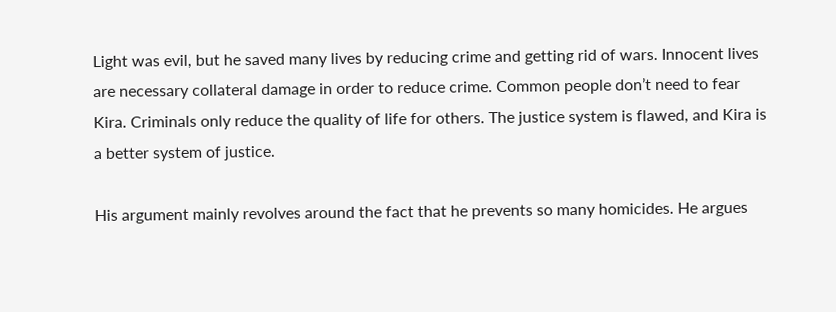Light was evil, but he saved many lives by reducing crime and getting rid of wars. Innocent lives are necessary collateral damage in order to reduce crime. Common people don’t need to fear Kira. Criminals only reduce the quality of life for others. The justice system is flawed, and Kira is a better system of justice.

His argument mainly revolves around the fact that he prevents so many homicides. He argues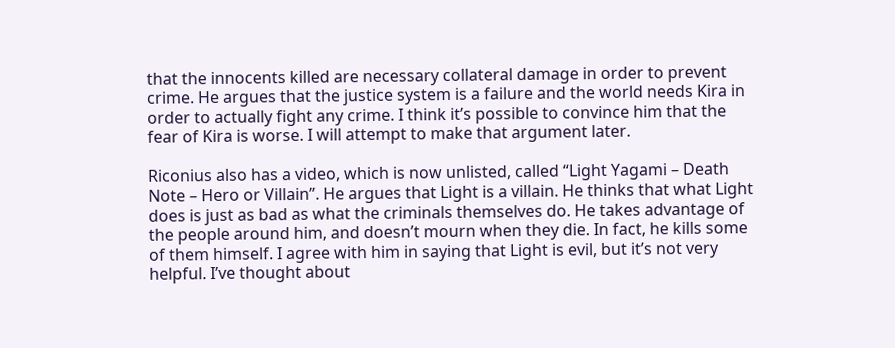that the innocents killed are necessary collateral damage in order to prevent crime. He argues that the justice system is a failure and the world needs Kira in order to actually fight any crime. I think it’s possible to convince him that the fear of Kira is worse. I will attempt to make that argument later.

Riconius also has a video, which is now unlisted, called “Light Yagami – Death Note – Hero or Villain”. He argues that Light is a villain. He thinks that what Light does is just as bad as what the criminals themselves do. He takes advantage of the people around him, and doesn’t mourn when they die. In fact, he kills some of them himself. I agree with him in saying that Light is evil, but it’s not very helpful. I’ve thought about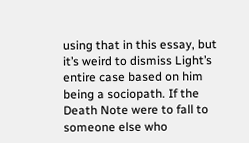using that in this essay, but it’s weird to dismiss Light’s entire case based on him being a sociopath. If the Death Note were to fall to someone else who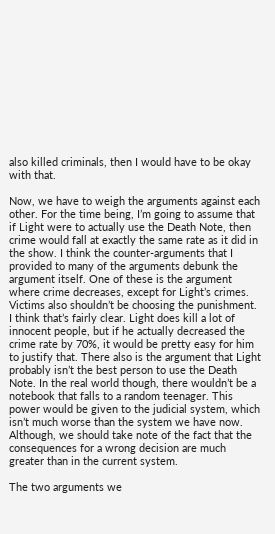also killed criminals, then I would have to be okay with that.

Now, we have to weigh the arguments against each other. For the time being, I’m going to assume that if Light were to actually use the Death Note, then crime would fall at exactly the same rate as it did in the show. I think the counter-arguments that I provided to many of the arguments debunk the argument itself. One of these is the argument where crime decreases, except for Light’s crimes. Victims also shouldn’t be choosing the punishment. I think that’s fairly clear. Light does kill a lot of innocent people, but if he actually decreased the crime rate by 70%, it would be pretty easy for him to justify that. There also is the argument that Light probably isn’t the best person to use the Death Note. In the real world though, there wouldn’t be a notebook that falls to a random teenager. This power would be given to the judicial system, which isn’t much worse than the system we have now. Although, we should take note of the fact that the consequences for a wrong decision are much greater than in the current system.

The two arguments we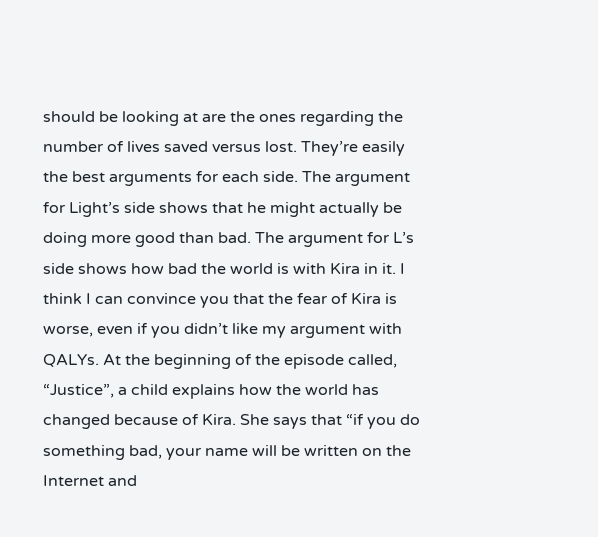should be looking at are the ones regarding the number of lives saved versus lost. They’re easily the best arguments for each side. The argument for Light’s side shows that he might actually be doing more good than bad. The argument for L’s side shows how bad the world is with Kira in it. I think I can convince you that the fear of Kira is worse, even if you didn’t like my argument with QALYs. At the beginning of the episode called, “Justice”, a child explains how the world has changed because of Kira. She says that “if you do something bad, your name will be written on the Internet and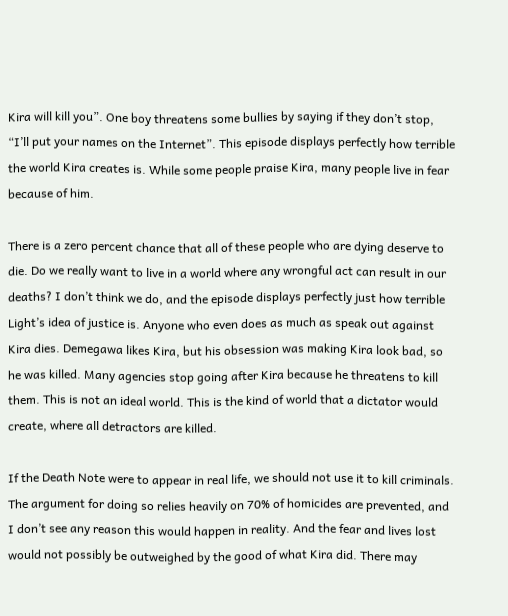Kira will kill you”. One boy threatens some bullies by saying if they don’t stop, “I’ll put your names on the Internet”. This episode displays perfectly how terrible the world Kira creates is. While some people praise Kira, many people live in fear because of him.

There is a zero percent chance that all of these people who are dying deserve to die. Do we really want to live in a world where any wrongful act can result in our deaths? I don’t think we do, and the episode displays perfectly just how terrible Light’s idea of justice is. Anyone who even does as much as speak out against Kira dies. Demegawa likes Kira, but his obsession was making Kira look bad, so he was killed. Many agencies stop going after Kira because he threatens to kill them. This is not an ideal world. This is the kind of world that a dictator would create, where all detractors are killed.

If the Death Note were to appear in real life, we should not use it to kill criminals. The argument for doing so relies heavily on 70% of homicides are prevented, and I don’t see any reason this would happen in reality. And the fear and lives lost would not possibly be outweighed by the good of what Kira did. There may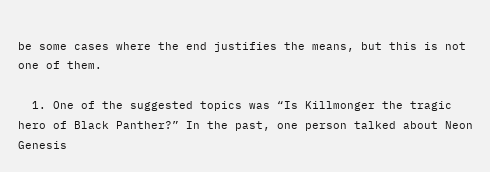be some cases where the end justifies the means, but this is not one of them.

  1. One of the suggested topics was “Is Killmonger the tragic hero of Black Panther?” In the past, one person talked about Neon Genesis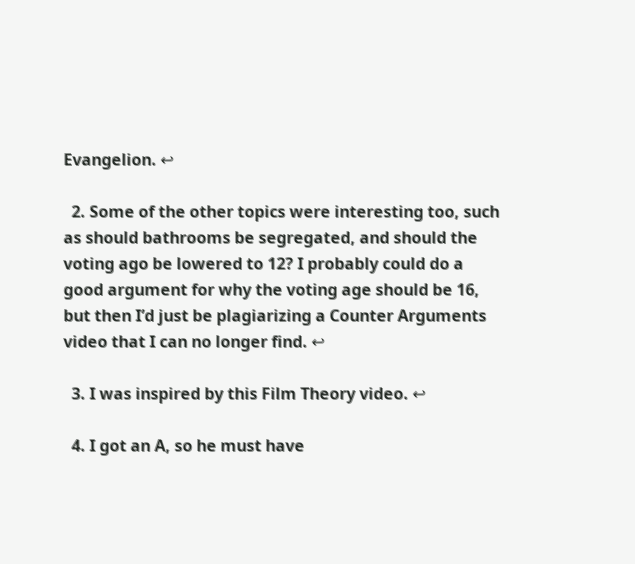Evangelion. ↩

  2. Some of the other topics were interesting too, such as should bathrooms be segregated, and should the voting ago be lowered to 12? I probably could do a good argument for why the voting age should be 16, but then I’d just be plagiarizing a Counter Arguments video that I can no longer find. ↩

  3. I was inspired by this Film Theory video. ↩

  4. I got an A, so he must have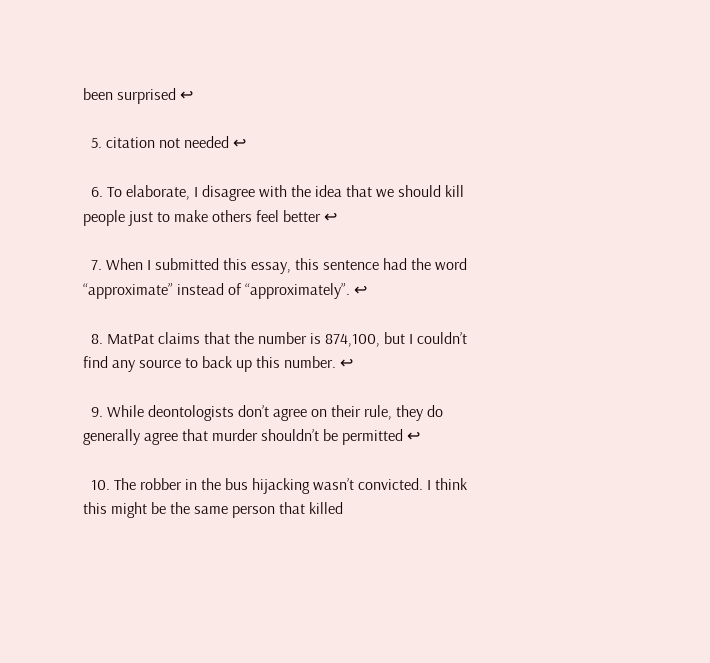been surprised ↩

  5. citation not needed ↩

  6. To elaborate, I disagree with the idea that we should kill people just to make others feel better ↩

  7. When I submitted this essay, this sentence had the word “approximate” instead of “approximately”. ↩

  8. MatPat claims that the number is 874,100, but I couldn’t find any source to back up this number. ↩

  9. While deontologists don’t agree on their rule, they do generally agree that murder shouldn’t be permitted ↩

  10. The robber in the bus hijacking wasn’t convicted. I think this might be the same person that killed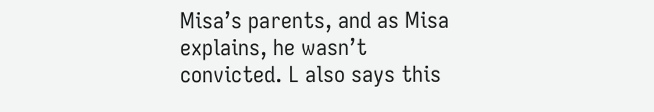Misa’s parents, and as Misa explains, he wasn’t convicted. L also says this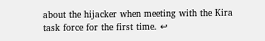about the hijacker when meeting with the Kira task force for the first time. ↩